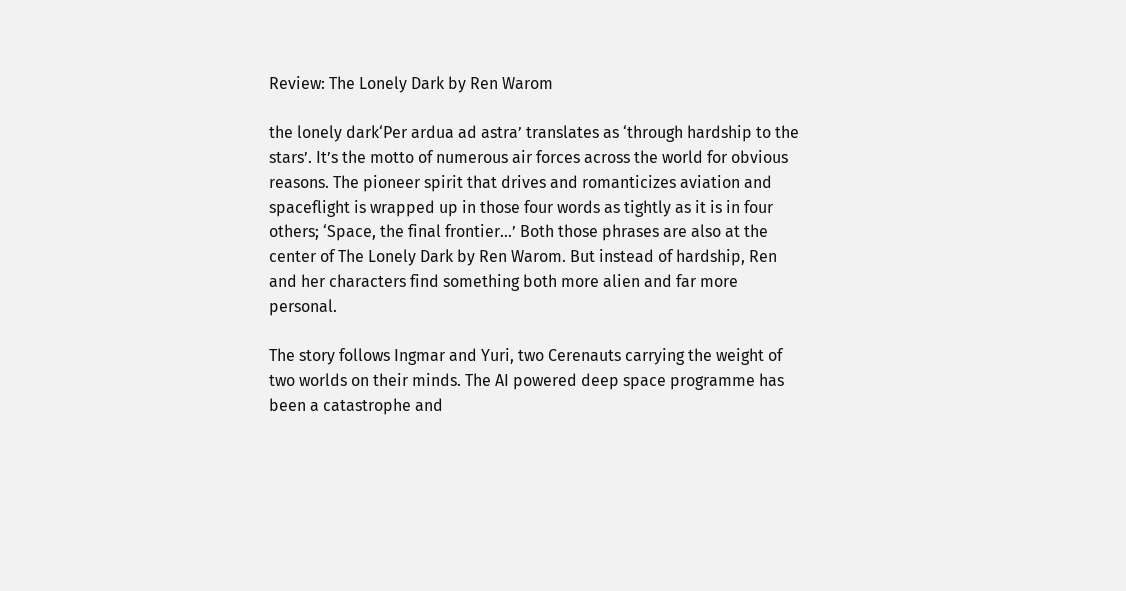Review: The Lonely Dark by Ren Warom

the lonely dark‘Per ardua ad astra’ translates as ‘through hardship to the stars’. It’s the motto of numerous air forces across the world for obvious reasons. The pioneer spirit that drives and romanticizes aviation and spaceflight is wrapped up in those four words as tightly as it is in four others; ‘Space, the final frontier…’ Both those phrases are also at the center of The Lonely Dark by Ren Warom. But instead of hardship, Ren and her characters find something both more alien and far more personal.

The story follows Ingmar and Yuri, two Cerenauts carrying the weight of two worlds on their minds. The AI powered deep space programme has been a catastrophe and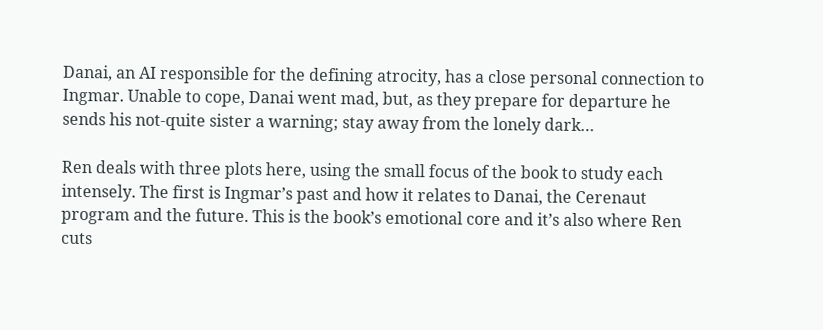Danai, an AI responsible for the defining atrocity, has a close personal connection to Ingmar. Unable to cope, Danai went mad, but, as they prepare for departure he sends his not-quite sister a warning; stay away from the lonely dark…

Ren deals with three plots here, using the small focus of the book to study each intensely. The first is Ingmar’s past and how it relates to Danai, the Cerenaut program and the future. This is the book’s emotional core and it’s also where Ren cuts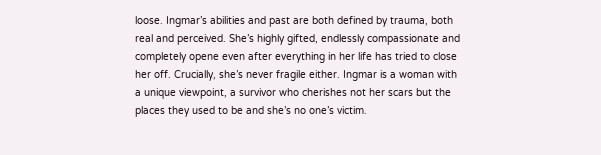loose. Ingmar’s abilities and past are both defined by trauma, both real and perceived. She’s highly gifted, endlessly compassionate and completely opene even after everything in her life has tried to close her off. Crucially, she’s never fragile either. Ingmar is a woman with a unique viewpoint, a survivor who cherishes not her scars but the places they used to be and she’s no one’s victim.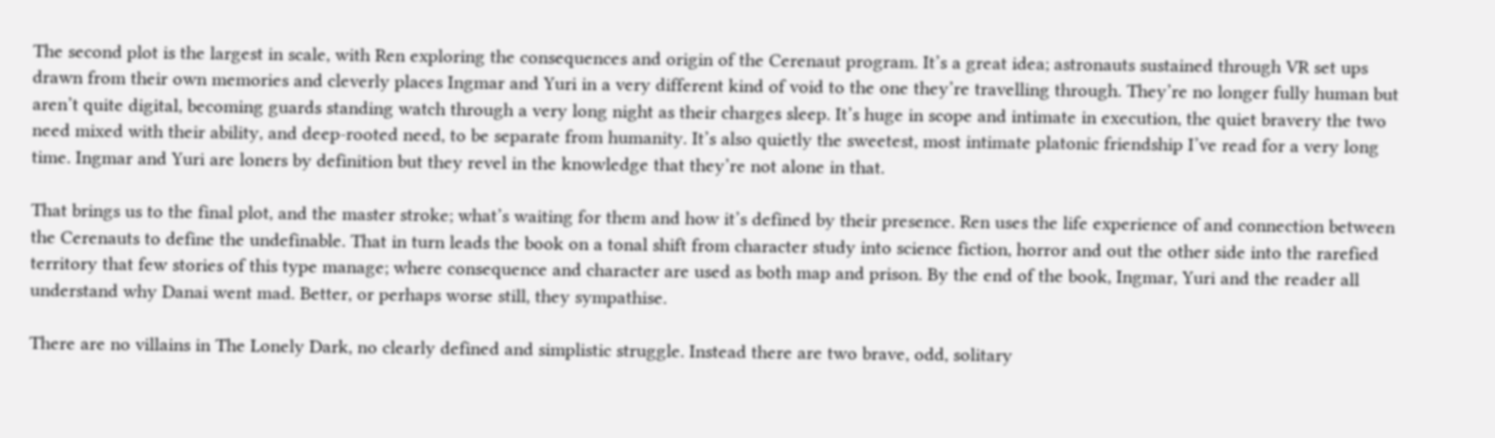The second plot is the largest in scale, with Ren exploring the consequences and origin of the Cerenaut program. It’s a great idea; astronauts sustained through VR set ups drawn from their own memories and cleverly places Ingmar and Yuri in a very different kind of void to the one they’re travelling through. They’re no longer fully human but aren’t quite digital, becoming guards standing watch through a very long night as their charges sleep. It’s huge in scope and intimate in execution, the quiet bravery the two need mixed with their ability, and deep-rooted need, to be separate from humanity. It’s also quietly the sweetest, most intimate platonic friendship I’ve read for a very long time. Ingmar and Yuri are loners by definition but they revel in the knowledge that they’re not alone in that.

That brings us to the final plot, and the master stroke; what’s waiting for them and how it’s defined by their presence. Ren uses the life experience of and connection between the Cerenauts to define the undefinable. That in turn leads the book on a tonal shift from character study into science fiction, horror and out the other side into the rarefied territory that few stories of this type manage; where consequence and character are used as both map and prison. By the end of the book, Ingmar, Yuri and the reader all understand why Danai went mad. Better, or perhaps worse still, they sympathise.

There are no villains in The Lonely Dark, no clearly defined and simplistic struggle. Instead there are two brave, odd, solitary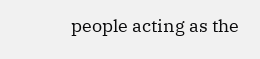people acting as the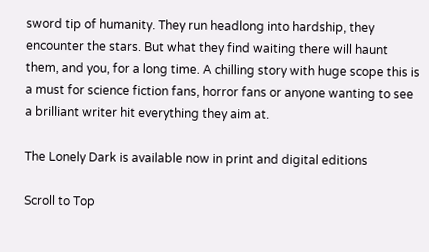sword tip of humanity. They run headlong into hardship, they encounter the stars. But what they find waiting there will haunt them, and you, for a long time. A chilling story with huge scope this is a must for science fiction fans, horror fans or anyone wanting to see a brilliant writer hit everything they aim at.

The Lonely Dark is available now in print and digital editions

Scroll to Top